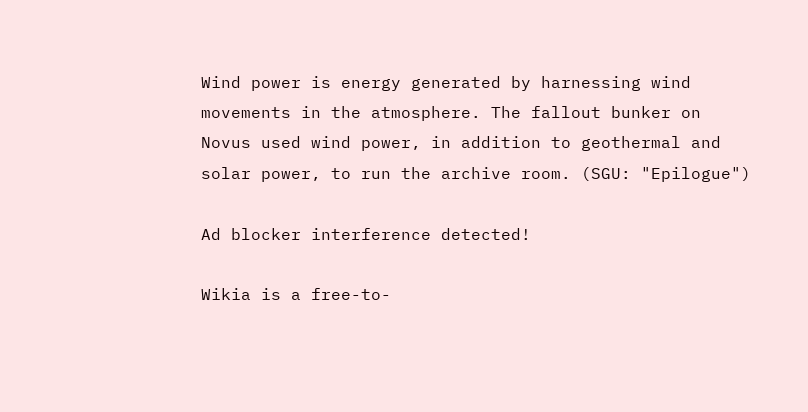Wind power is energy generated by harnessing wind movements in the atmosphere. The fallout bunker on Novus used wind power, in addition to geothermal and solar power, to run the archive room. (SGU: "Epilogue")

Ad blocker interference detected!

Wikia is a free-to-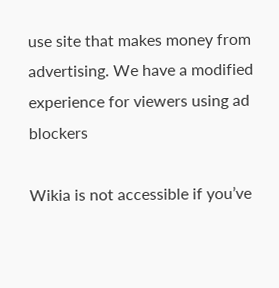use site that makes money from advertising. We have a modified experience for viewers using ad blockers

Wikia is not accessible if you’ve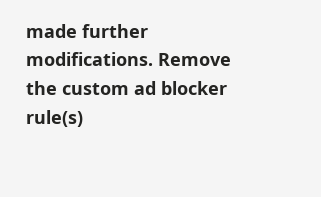made further modifications. Remove the custom ad blocker rule(s)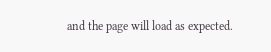and the page will load as expected.